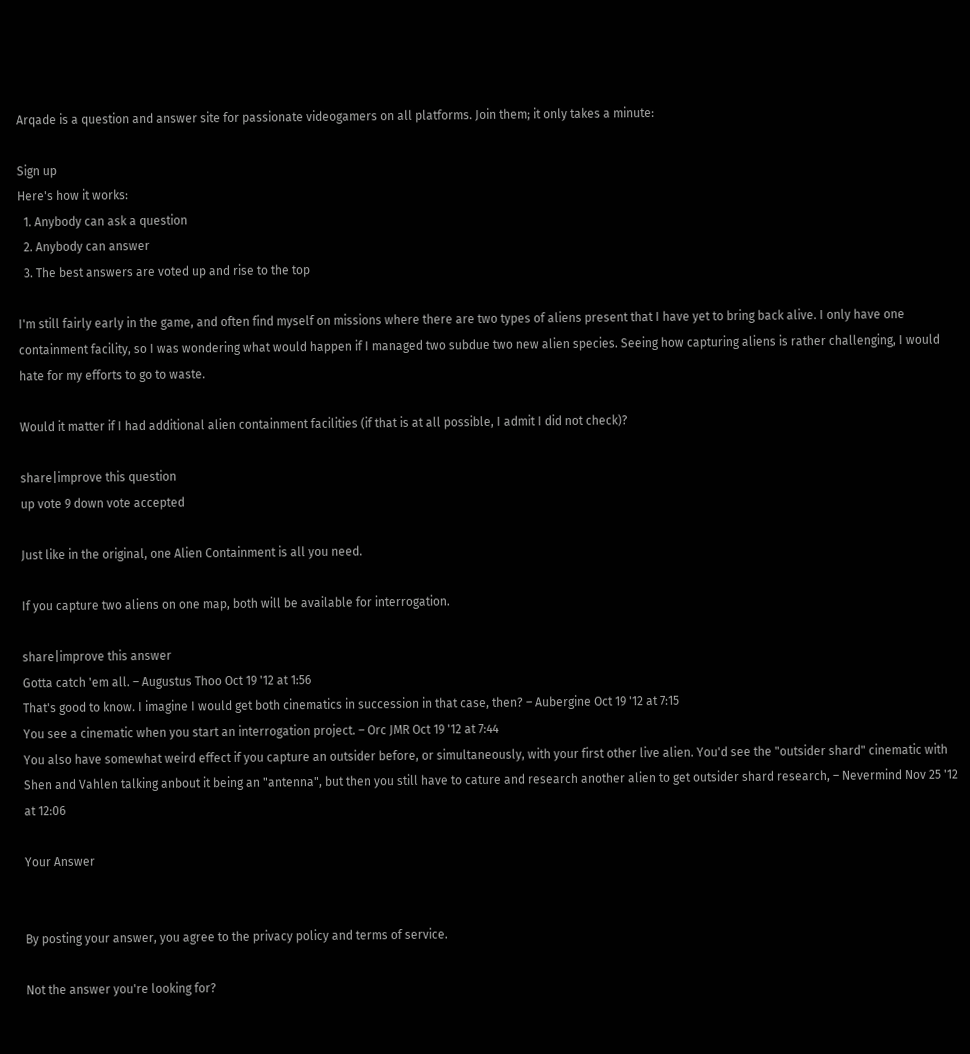Arqade is a question and answer site for passionate videogamers on all platforms. Join them; it only takes a minute:

Sign up
Here's how it works:
  1. Anybody can ask a question
  2. Anybody can answer
  3. The best answers are voted up and rise to the top

I'm still fairly early in the game, and often find myself on missions where there are two types of aliens present that I have yet to bring back alive. I only have one containment facility, so I was wondering what would happen if I managed two subdue two new alien species. Seeing how capturing aliens is rather challenging, I would hate for my efforts to go to waste.

Would it matter if I had additional alien containment facilities (if that is at all possible, I admit I did not check)?

share|improve this question
up vote 9 down vote accepted

Just like in the original, one Alien Containment is all you need.

If you capture two aliens on one map, both will be available for interrogation.

share|improve this answer
Gotta catch 'em all. – Augustus Thoo Oct 19 '12 at 1:56
That's good to know. I imagine I would get both cinematics in succession in that case, then? – Aubergine Oct 19 '12 at 7:15
You see a cinematic when you start an interrogation project. – Orc JMR Oct 19 '12 at 7:44
You also have somewhat weird effect if you capture an outsider before, or simultaneously, with your first other live alien. You'd see the "outsider shard" cinematic with Shen and Vahlen talking anbout it being an "antenna", but then you still have to cature and research another alien to get outsider shard research, – Nevermind Nov 25 '12 at 12:06

Your Answer


By posting your answer, you agree to the privacy policy and terms of service.

Not the answer you're looking for?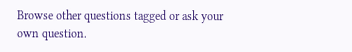Browse other questions tagged or ask your own question.